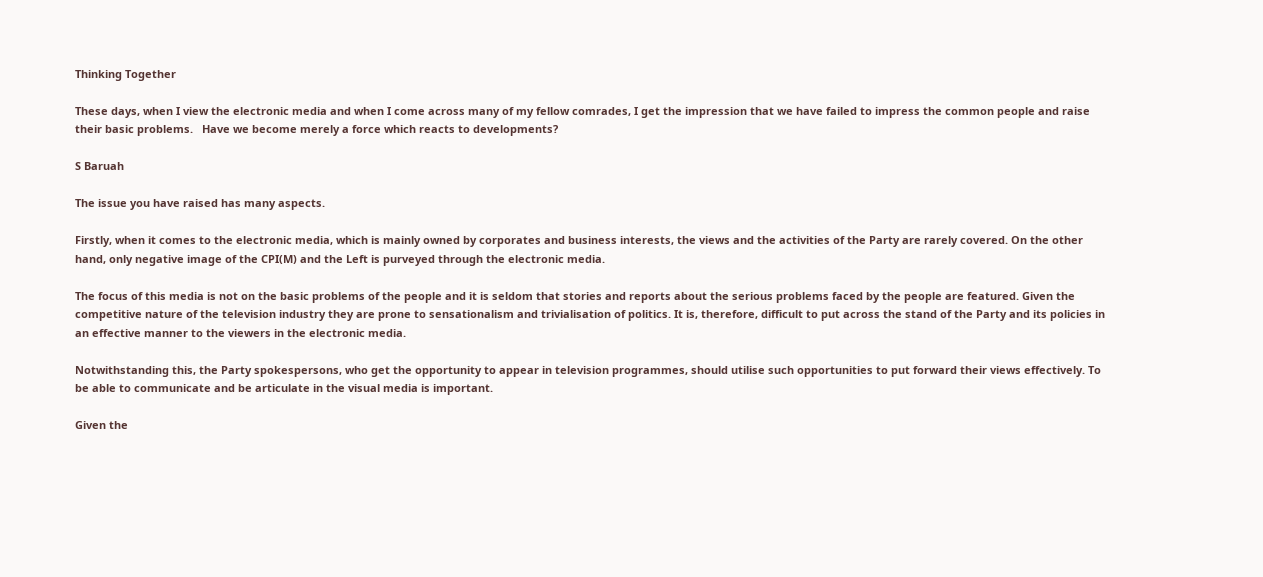Thinking Together

These days, when I view the electronic media and when I come across many of my fellow comrades, I get the impression that we have failed to impress the common people and raise their basic problems.   Have we become merely a force which reacts to developments?

S Baruah

The issue you have raised has many aspects.

Firstly, when it comes to the electronic media, which is mainly owned by corporates and business interests, the views and the activities of the Party are rarely covered. On the other hand, only negative image of the CPI(M) and the Left is purveyed through the electronic media.

The focus of this media is not on the basic problems of the people and it is seldom that stories and reports about the serious problems faced by the people are featured. Given the competitive nature of the television industry they are prone to sensationalism and trivialisation of politics. It is, therefore, difficult to put across the stand of the Party and its policies in an effective manner to the viewers in the electronic media.

Notwithstanding this, the Party spokespersons, who get the opportunity to appear in television programmes, should utilise such opportunities to put forward their views effectively. To be able to communicate and be articulate in the visual media is important.

Given the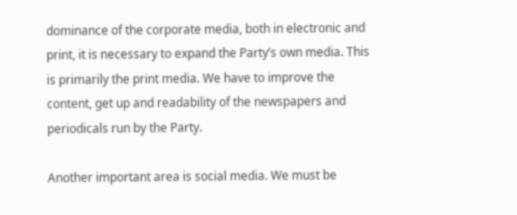dominance of the corporate media, both in electronic and print, it is necessary to expand the Party’s own media. This is primarily the print media. We have to improve the content, get up and readability of the newspapers and periodicals run by the Party.

Another important area is social media. We must be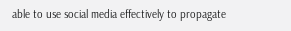able to use social media effectively to propagate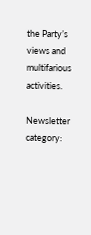the Party’s views and multifarious activities.

Newsletter category: